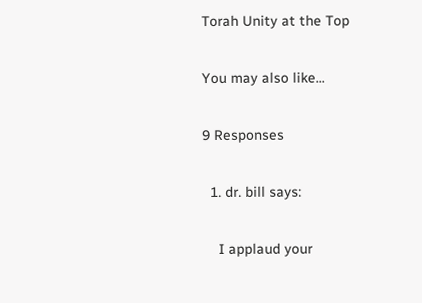Torah Unity at the Top

You may also like...

9 Responses

  1. dr. bill says:

    I applaud your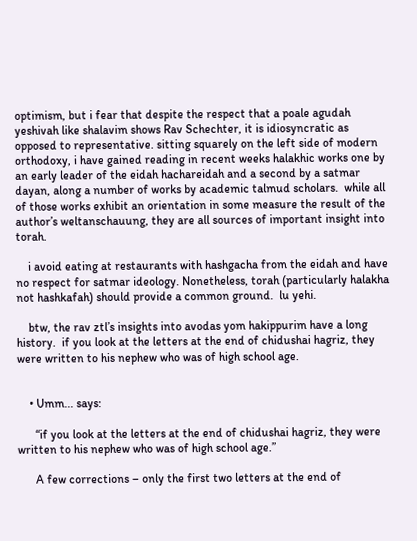optimism, but i fear that despite the respect that a poale agudah yeshivah like shalavim shows Rav Schechter, it is idiosyncratic as opposed to representative. sitting squarely on the left side of modern orthodoxy, i have gained reading in recent weeks halakhic works one by an early leader of the eidah hachareidah and a second by a satmar dayan, along a number of works by academic talmud scholars.  while all of those works exhibit an orientation in some measure the result of the author’s weltanschauung, they are all sources of important insight into torah.

    i avoid eating at restaurants with hashgacha from the eidah and have no respect for satmar ideology. Nonetheless, torah (particularly halakha not hashkafah) should provide a common ground.  lu yehi.

    btw, the rav ztl’s insights into avodas yom hakippurim have a long history.  if you look at the letters at the end of chidushai hagriz, they were written to his nephew who was of high school age.


    • Umm... says:

      “if you look at the letters at the end of chidushai hagriz, they were written to his nephew who was of high school age.”

      A few corrections – only the first two letters at the end of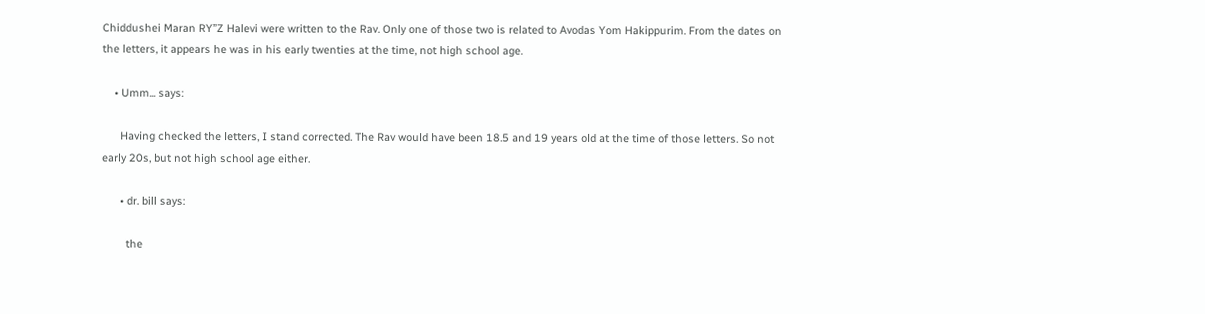Chiddushei Maran RY”Z Halevi were written to the Rav. Only one of those two is related to Avodas Yom Hakippurim. From the dates on the letters, it appears he was in his early twenties at the time, not high school age.

    • Umm... says:

      Having checked the letters, I stand corrected. The Rav would have been 18.5 and 19 years old at the time of those letters. So not early 20s, but not high school age either.

      • dr. bill says:

        the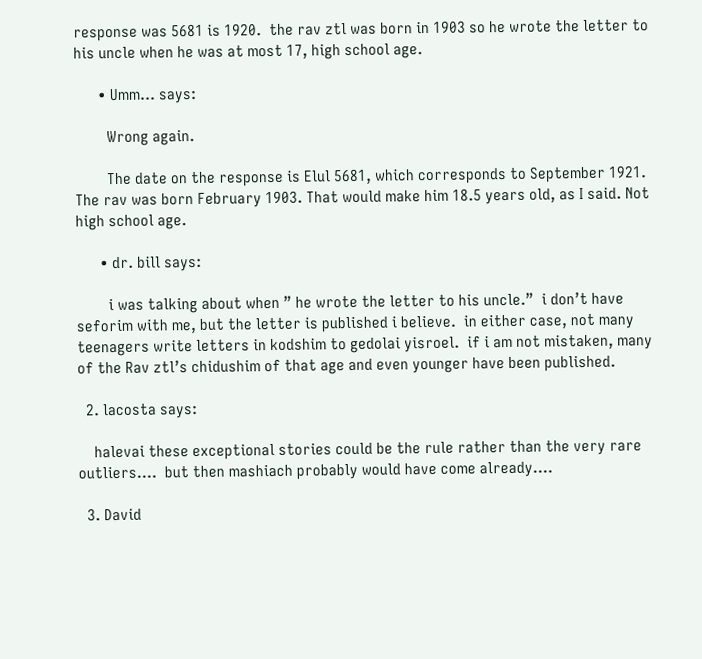response was 5681 is 1920.  the rav ztl was born in 1903 so he wrote the letter to his uncle when he was at most 17, high school age.

      • Umm... says:

        Wrong again.

        The date on the response is Elul 5681, which corresponds to September 1921. The rav was born February 1903. That would make him 18.5 years old, as I said. Not high school age.

      • dr. bill says:

        i was talking about when ” he wrote the letter to his uncle.”  i don’t have seforim with me, but the letter is published i believe.  in either case, not many teenagers write letters in kodshim to gedolai yisroel.  if i am not mistaken, many of the Rav ztl’s chidushim of that age and even younger have been published.

  2. lacosta says:

    halevai these exceptional stories could be the rule rather than the very rare outliers….  but then mashiach probably would have come already….

  3. David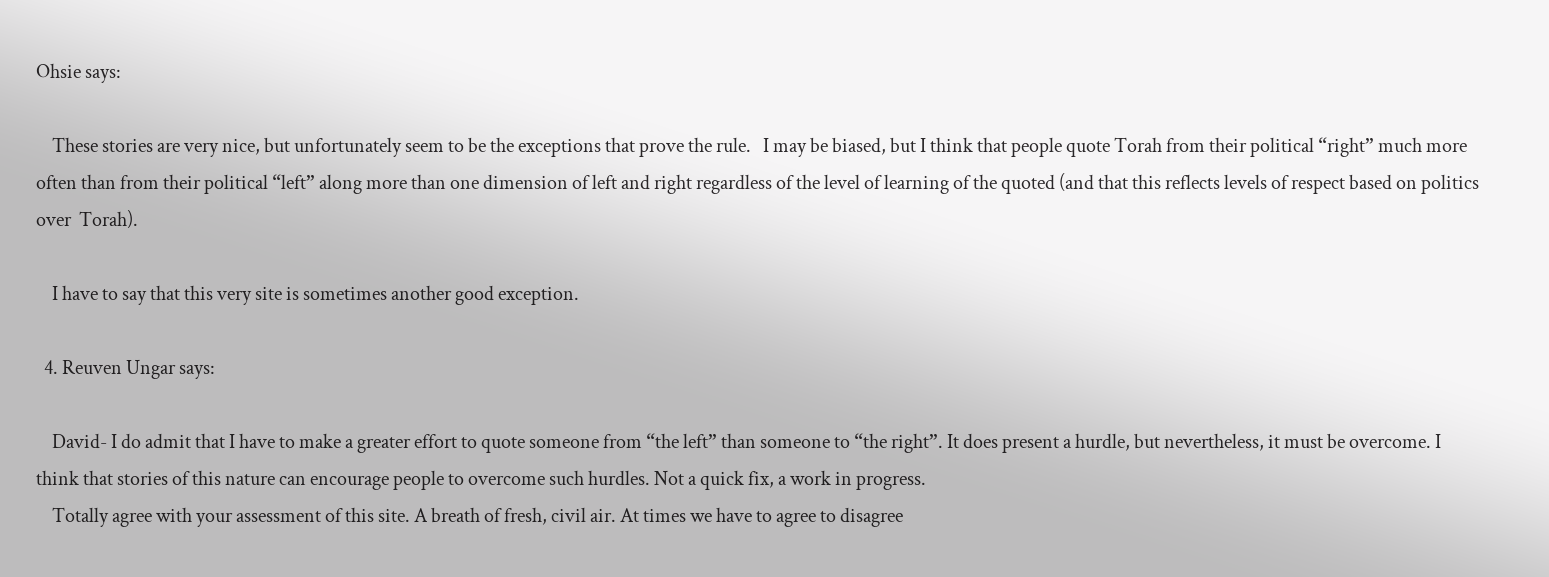Ohsie says:

    These stories are very nice, but unfortunately seem to be the exceptions that prove the rule.   I may be biased, but I think that people quote Torah from their political “right” much more often than from their political “left” along more than one dimension of left and right regardless of the level of learning of the quoted (and that this reflects levels of respect based on politics over  Torah).

    I have to say that this very site is sometimes another good exception.

  4. Reuven Ungar says:

    David- I do admit that I have to make a greater effort to quote someone from “the left” than someone to “the right”. It does present a hurdle, but nevertheless, it must be overcome. I think that stories of this nature can encourage people to overcome such hurdles. Not a quick fix, a work in progress.
    Totally agree with your assessment of this site. A breath of fresh, civil air. At times we have to agree to disagree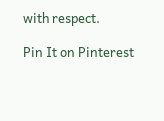with respect.

Pin It on Pinterest